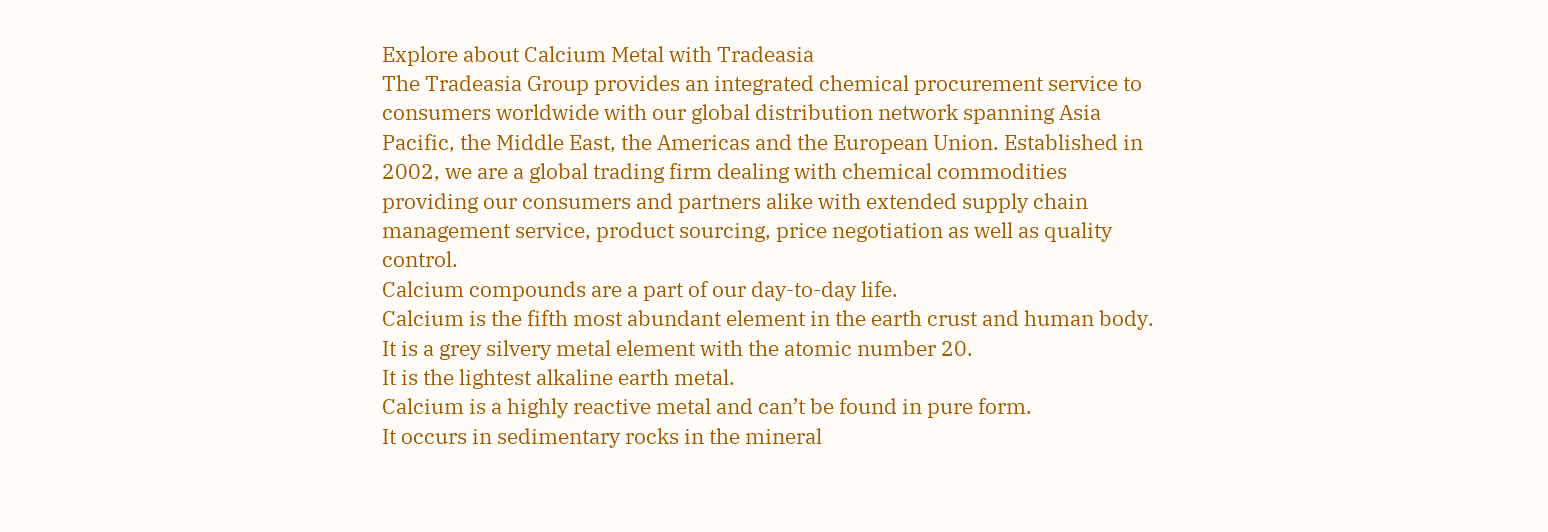Explore about Calcium Metal with Tradeasia
The Tradeasia Group provides an integrated chemical procurement service to consumers worldwide with our global distribution network spanning Asia Pacific, the Middle East, the Americas and the European Union. Established in 2002, we are a global trading firm dealing with chemical commodities providing our consumers and partners alike with extended supply chain management service, product sourcing, price negotiation as well as quality control.
Calcium compounds are a part of our day-to-day life.
Calcium is the fifth most abundant element in the earth crust and human body. It is a grey silvery metal element with the atomic number 20.
It is the lightest alkaline earth metal.
Calcium is a highly reactive metal and can’t be found in pure form.
It occurs in sedimentary rocks in the mineral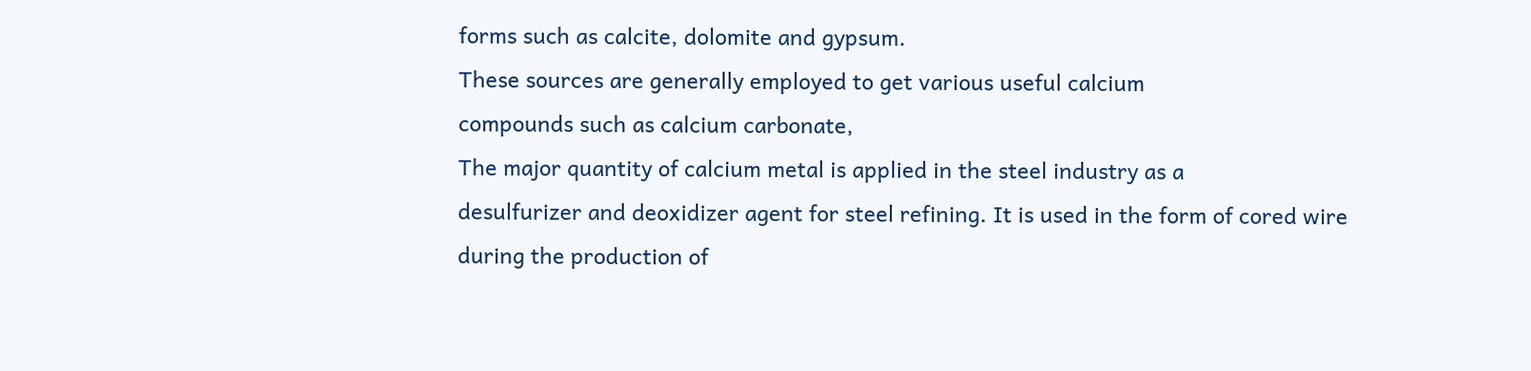forms such as calcite, dolomite and gypsum.
These sources are generally employed to get various useful calcium
compounds such as calcium carbonate,
The major quantity of calcium metal is applied in the steel industry as a
desulfurizer and deoxidizer agent for steel refining. It is used in the form of cored wire
during the production of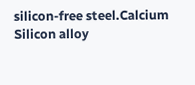silicon-free steel.Calcium Silicon alloy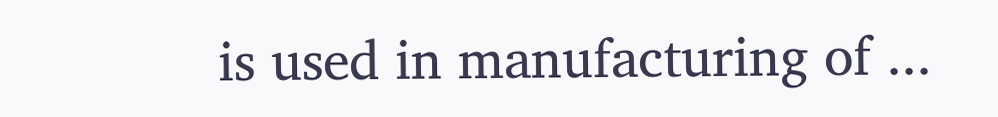is used in manufacturing of ...